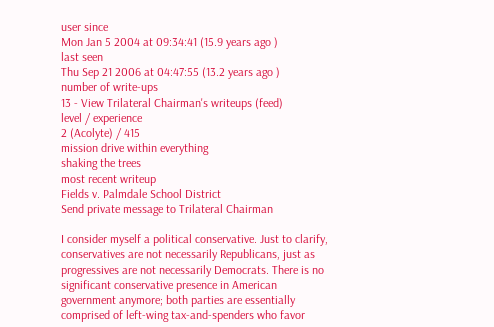user since
Mon Jan 5 2004 at 09:34:41 (15.9 years ago )
last seen
Thu Sep 21 2006 at 04:47:55 (13.2 years ago )
number of write-ups
13 - View Trilateral Chairman's writeups (feed)
level / experience
2 (Acolyte) / 415
mission drive within everything
shaking the trees
most recent writeup
Fields v. Palmdale School District
Send private message to Trilateral Chairman

I consider myself a political conservative. Just to clarify, conservatives are not necessarily Republicans, just as progressives are not necessarily Democrats. There is no significant conservative presence in American government anymore; both parties are essentially comprised of left-wing tax-and-spenders who favor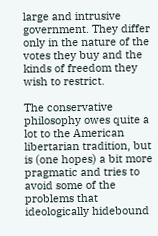large and intrusive government. They differ only in the nature of the votes they buy and the kinds of freedom they wish to restrict.

The conservative philosophy owes quite a lot to the American libertarian tradition, but is (one hopes) a bit more pragmatic and tries to avoid some of the problems that ideologically hidebound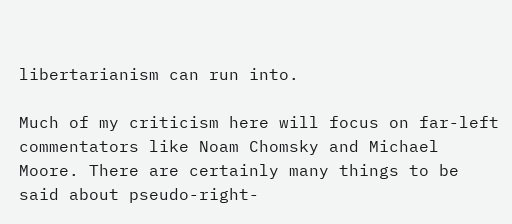libertarianism can run into.

Much of my criticism here will focus on far-left commentators like Noam Chomsky and Michael Moore. There are certainly many things to be said about pseudo-right-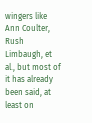wingers like Ann Coulter, Rush Limbaugh, et al., but most of it has already been said, at least on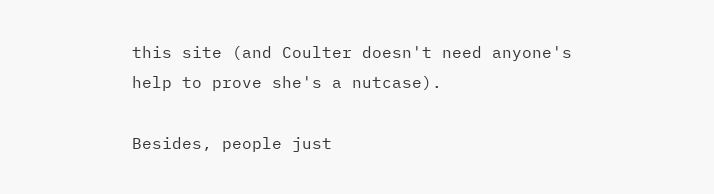this site (and Coulter doesn't need anyone's help to prove she's a nutcase).

Besides, people just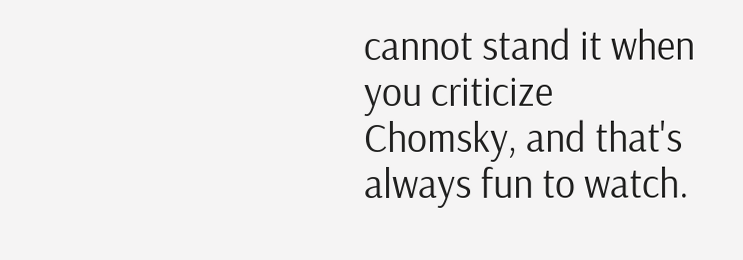cannot stand it when you criticize Chomsky, and that's always fun to watch.